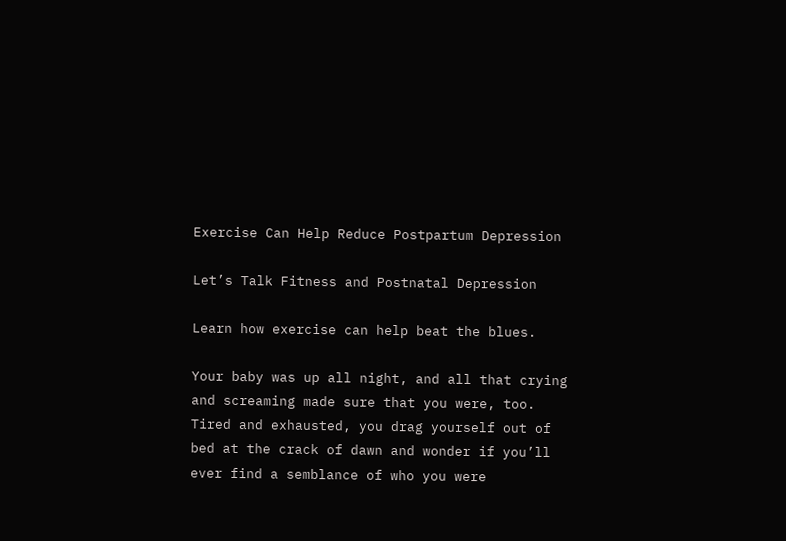Exercise Can Help Reduce Postpartum Depression

Let’s Talk Fitness and Postnatal Depression

Learn how exercise can help beat the blues.

Your baby was up all night, and all that crying and screaming made sure that you were, too. Tired and exhausted, you drag yourself out of bed at the crack of dawn and wonder if you’ll ever find a semblance of who you were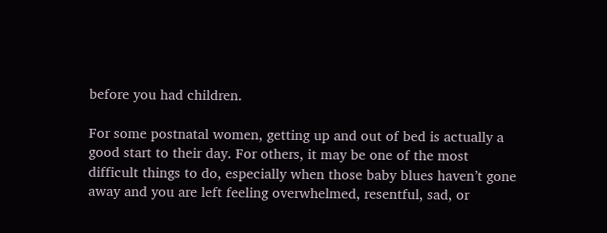before you had children.

For some postnatal women, getting up and out of bed is actually a good start to their day. For others, it may be one of the most difficult things to do, especially when those baby blues haven’t gone away and you are left feeling overwhelmed, resentful, sad, or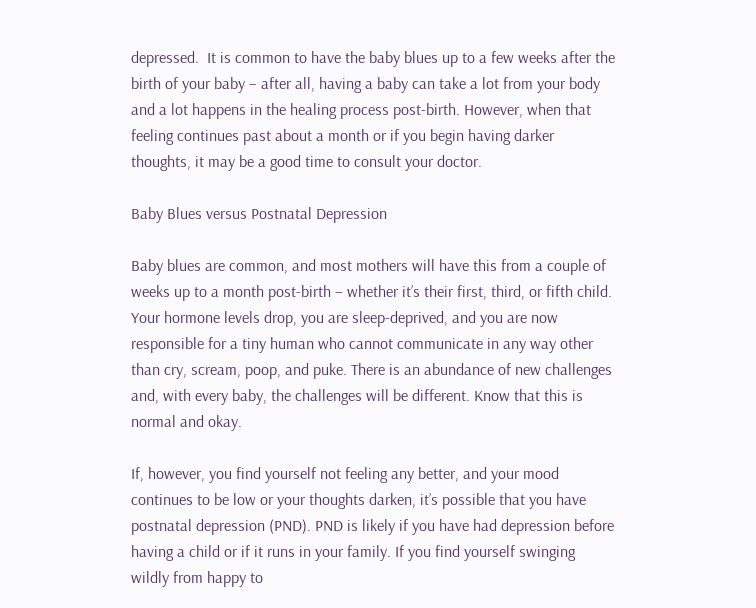depressed.  It is common to have the baby blues up to a few weeks after the birth of your baby – after all, having a baby can take a lot from your body and a lot happens in the healing process post-birth. However, when that feeling continues past about a month or if you begin having darker thoughts, it may be a good time to consult your doctor.

Baby Blues versus Postnatal Depression

Baby blues are common, and most mothers will have this from a couple of weeks up to a month post-birth – whether it’s their first, third, or fifth child. Your hormone levels drop, you are sleep-deprived, and you are now responsible for a tiny human who cannot communicate in any way other than cry, scream, poop, and puke. There is an abundance of new challenges and, with every baby, the challenges will be different. Know that this is normal and okay.

If, however, you find yourself not feeling any better, and your mood continues to be low or your thoughts darken, it’s possible that you have postnatal depression (PND). PND is likely if you have had depression before having a child or if it runs in your family. If you find yourself swinging wildly from happy to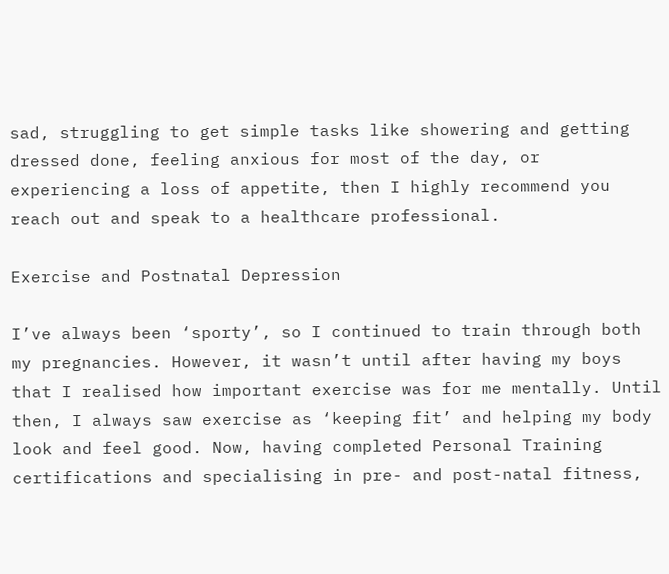sad, struggling to get simple tasks like showering and getting dressed done, feeling anxious for most of the day, or experiencing a loss of appetite, then I highly recommend you reach out and speak to a healthcare professional.

Exercise and Postnatal Depression

I’ve always been ‘sporty’, so I continued to train through both my pregnancies. However, it wasn’t until after having my boys that I realised how important exercise was for me mentally. Until then, I always saw exercise as ‘keeping fit’ and helping my body look and feel good. Now, having completed Personal Training certifications and specialising in pre- and post-natal fitness,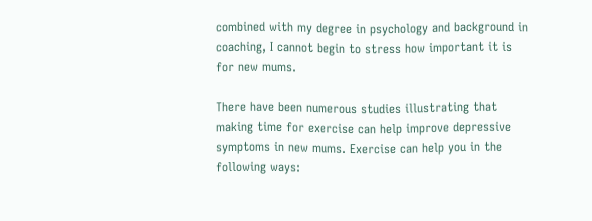combined with my degree in psychology and background in coaching, I cannot begin to stress how important it is for new mums.

There have been numerous studies illustrating that making time for exercise can help improve depressive symptoms in new mums. Exercise can help you in the following ways: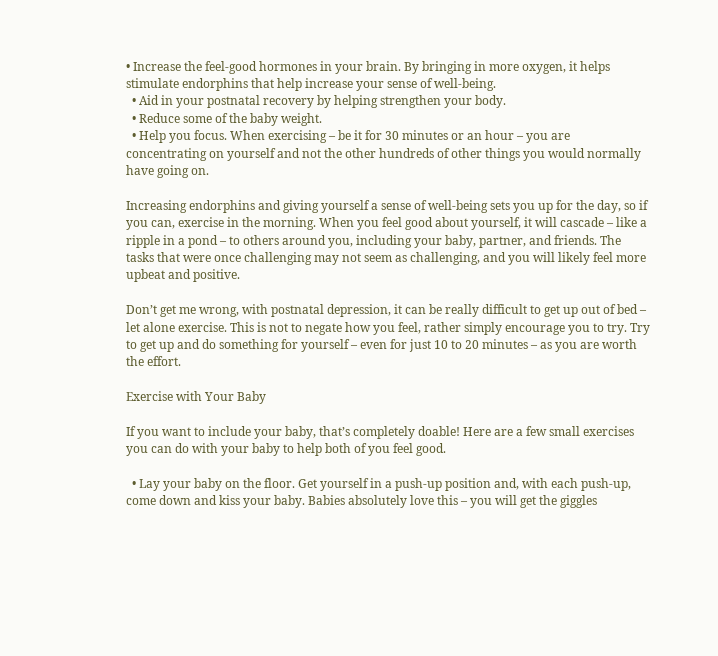• Increase the feel-good hormones in your brain. By bringing in more oxygen, it helps stimulate endorphins that help increase your sense of well-being.
  • Aid in your postnatal recovery by helping strengthen your body.
  • Reduce some of the baby weight.
  • Help you focus. When exercising – be it for 30 minutes or an hour – you are concentrating on yourself and not the other hundreds of other things you would normally have going on.

Increasing endorphins and giving yourself a sense of well-being sets you up for the day, so if you can, exercise in the morning. When you feel good about yourself, it will cascade – like a ripple in a pond – to others around you, including your baby, partner, and friends. The tasks that were once challenging may not seem as challenging, and you will likely feel more upbeat and positive.

Don’t get me wrong, with postnatal depression, it can be really difficult to get up out of bed – let alone exercise. This is not to negate how you feel, rather simply encourage you to try. Try to get up and do something for yourself – even for just 10 to 20 minutes – as you are worth the effort.

Exercise with Your Baby

If you want to include your baby, that’s completely doable! Here are a few small exercises you can do with your baby to help both of you feel good.

  • Lay your baby on the floor. Get yourself in a push-up position and, with each push-up, come down and kiss your baby. Babies absolutely love this – you will get the giggles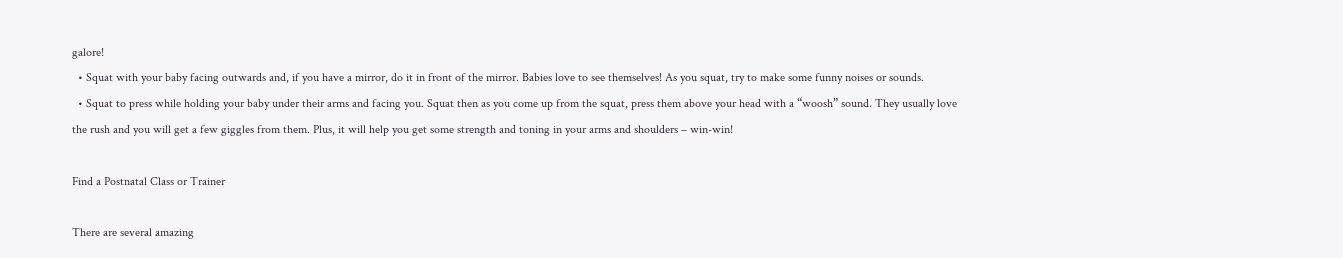galore!
  • Squat with your baby facing outwards and, if you have a mirror, do it in front of the mirror. Babies love to see themselves! As you squat, try to make some funny noises or sounds.
  • Squat to press while holding your baby under their arms and facing you. Squat then as you come up from the squat, press them above your head with a “woosh” sound. They usually love the rush and you will get a few giggles from them. Plus, it will help you get some strength and toning in your arms and shoulders – win-win!

Find a Postnatal Class or Trainer

There are several amazing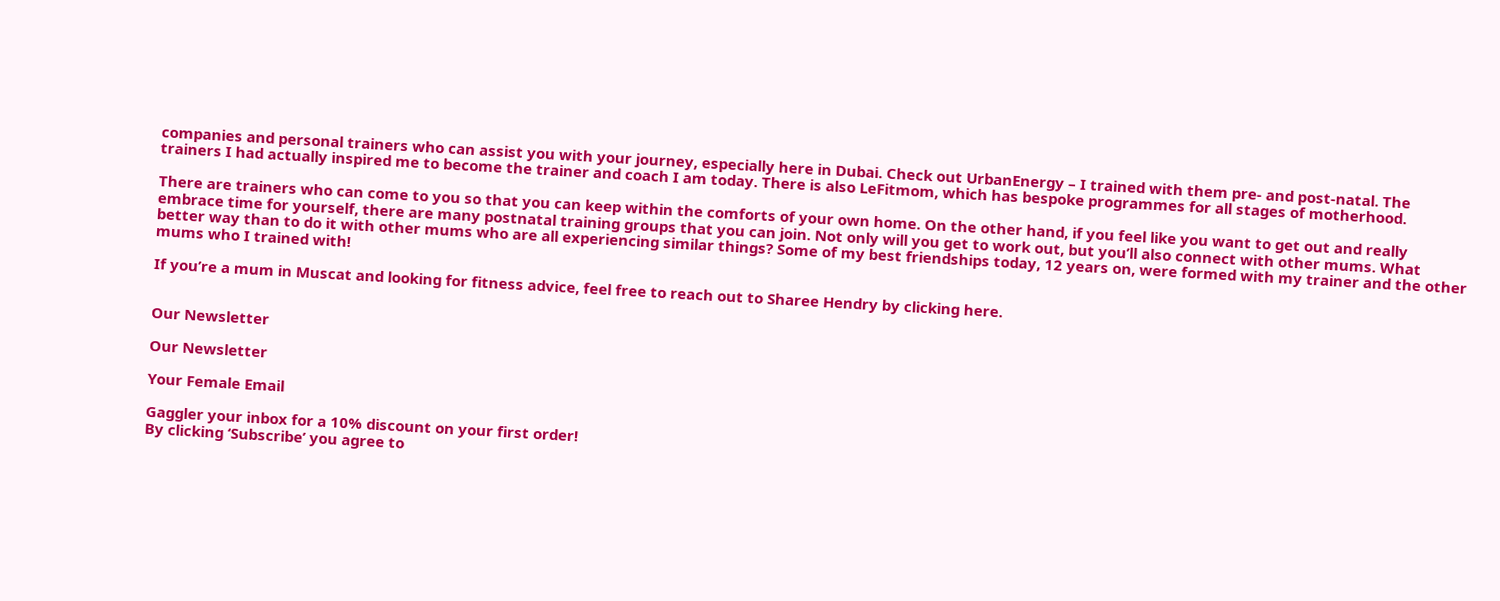companies and personal trainers who can assist you with your journey, especially here in Dubai. Check out UrbanEnergy – I trained with them pre- and post-natal. The trainers I had actually inspired me to become the trainer and coach I am today. There is also LeFitmom, which has bespoke programmes for all stages of motherhood.

There are trainers who can come to you so that you can keep within the comforts of your own home. On the other hand, if you feel like you want to get out and really embrace time for yourself, there are many postnatal training groups that you can join. Not only will you get to work out, but you’ll also connect with other mums. What better way than to do it with other mums who are all experiencing similar things? Some of my best friendships today, 12 years on, were formed with my trainer and the other mums who I trained with!

If you’re a mum in Muscat and looking for fitness advice, feel free to reach out to Sharee Hendry by clicking here.


Our Newsletter

Our Newsletter

Your Female Email

Gaggler your inbox for a 10% discount on your first order!
By clicking ‘Subscribe’ you agree to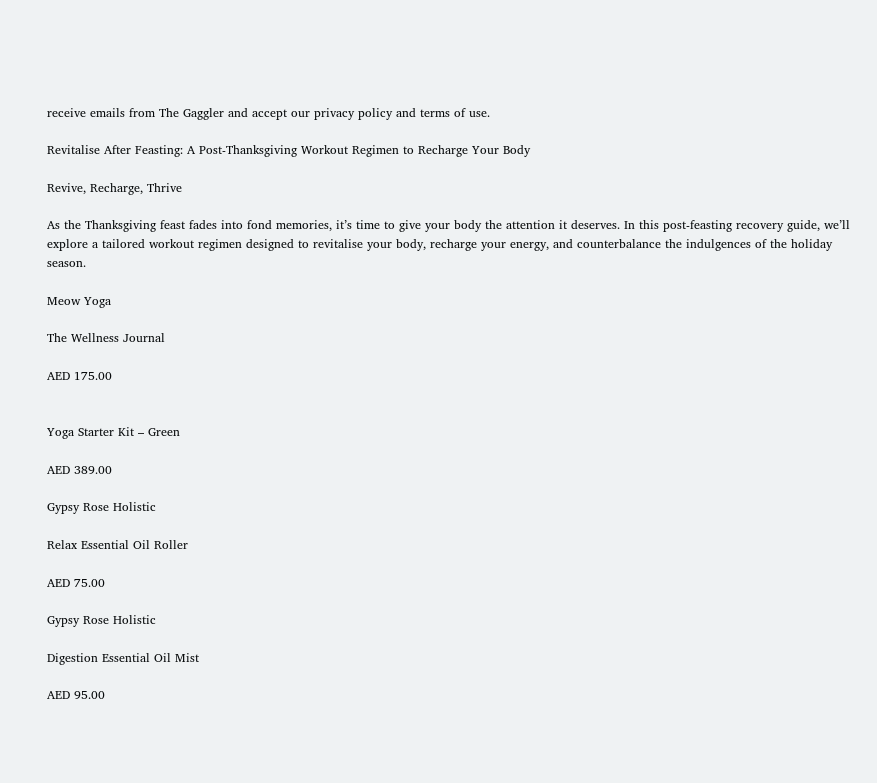receive emails from The Gaggler and accept our privacy policy and terms of use.

Revitalise After Feasting: A Post-Thanksgiving Workout Regimen to Recharge Your Body

Revive, Recharge, Thrive

As the Thanksgiving feast fades into fond memories, it’s time to give your body the attention it deserves. In this post-feasting recovery guide, we’ll explore a tailored workout regimen designed to revitalise your body, recharge your energy, and counterbalance the indulgences of the holiday season.

Meow Yoga

The Wellness Journal

AED 175.00


Yoga Starter Kit – Green

AED 389.00

Gypsy Rose Holistic

Relax Essential Oil Roller

AED 75.00

Gypsy Rose Holistic

Digestion Essential Oil Mist

AED 95.00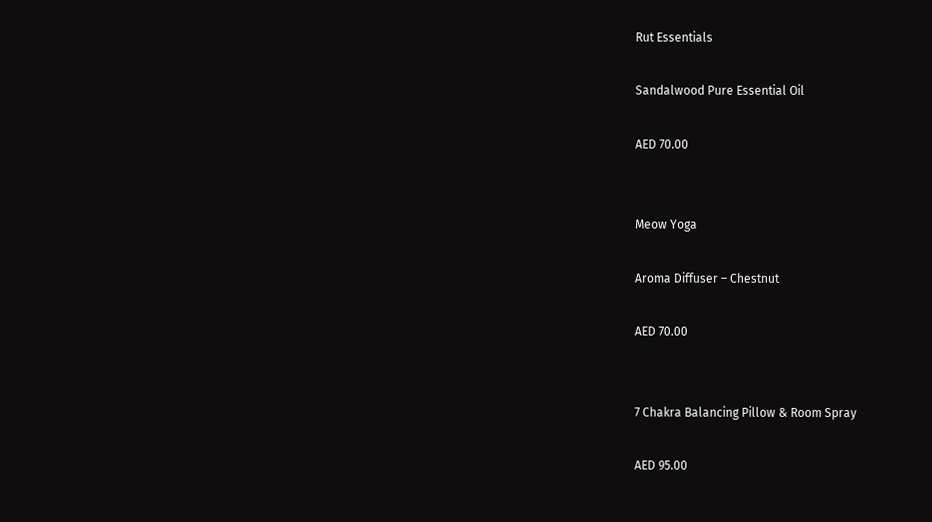Rut Essentials

Sandalwood Pure Essential Oil

AED 70.00


Meow Yoga

Aroma Diffuser – Chestnut

AED 70.00


7 Chakra Balancing Pillow & Room Spray

AED 95.00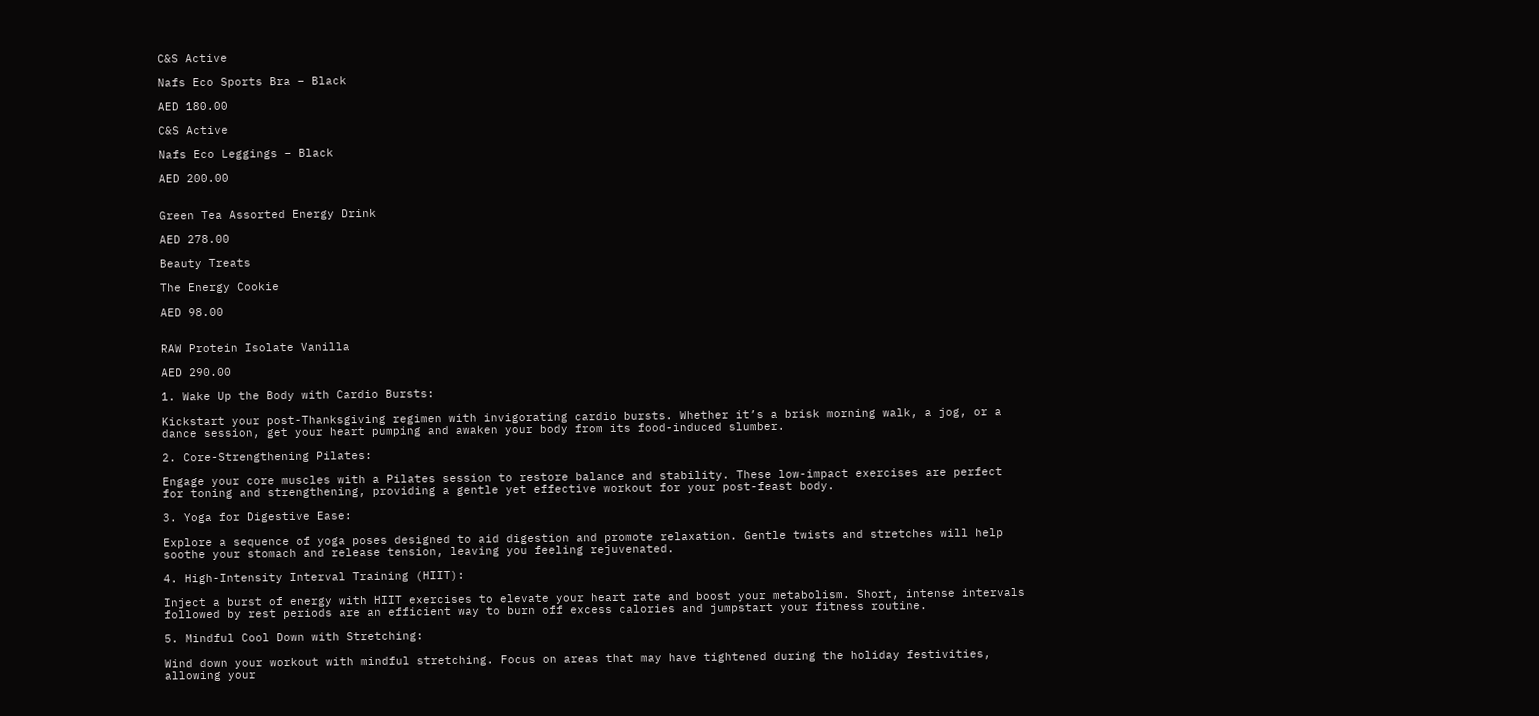C&S Active

Nafs Eco Sports Bra – Black

AED 180.00

C&S Active

Nafs Eco Leggings – Black

AED 200.00


Green Tea Assorted Energy Drink

AED 278.00

Beauty Treats

The Energy Cookie

AED 98.00


RAW Protein Isolate Vanilla

AED 290.00

1. Wake Up the Body with Cardio Bursts:

Kickstart your post-Thanksgiving regimen with invigorating cardio bursts. Whether it’s a brisk morning walk, a jog, or a dance session, get your heart pumping and awaken your body from its food-induced slumber.

2. Core-Strengthening Pilates:

Engage your core muscles with a Pilates session to restore balance and stability. These low-impact exercises are perfect for toning and strengthening, providing a gentle yet effective workout for your post-feast body.

3. Yoga for Digestive Ease:

Explore a sequence of yoga poses designed to aid digestion and promote relaxation. Gentle twists and stretches will help soothe your stomach and release tension, leaving you feeling rejuvenated.

4. High-Intensity Interval Training (HIIT):

Inject a burst of energy with HIIT exercises to elevate your heart rate and boost your metabolism. Short, intense intervals followed by rest periods are an efficient way to burn off excess calories and jumpstart your fitness routine.

5. Mindful Cool Down with Stretching:

Wind down your workout with mindful stretching. Focus on areas that may have tightened during the holiday festivities, allowing your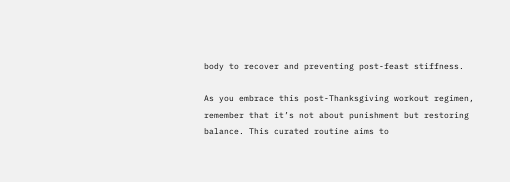body to recover and preventing post-feast stiffness.

As you embrace this post-Thanksgiving workout regimen, remember that it’s not about punishment but restoring balance. This curated routine aims to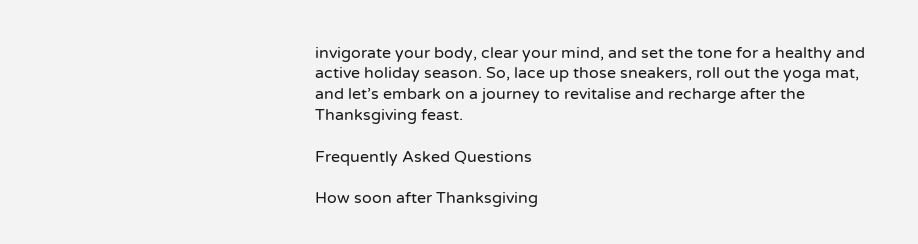invigorate your body, clear your mind, and set the tone for a healthy and active holiday season. So, lace up those sneakers, roll out the yoga mat, and let’s embark on a journey to revitalise and recharge after the Thanksgiving feast.

Frequently Asked Questions

How soon after Thanksgiving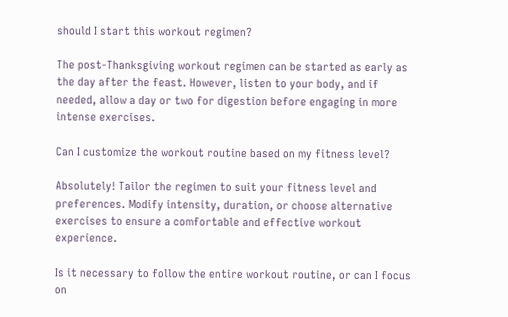should I start this workout regimen?

The post-Thanksgiving workout regimen can be started as early as the day after the feast. However, listen to your body, and if needed, allow a day or two for digestion before engaging in more intense exercises.

Can I customize the workout routine based on my fitness level?

Absolutely! Tailor the regimen to suit your fitness level and preferences. Modify intensity, duration, or choose alternative exercises to ensure a comfortable and effective workout experience.

Is it necessary to follow the entire workout routine, or can I focus on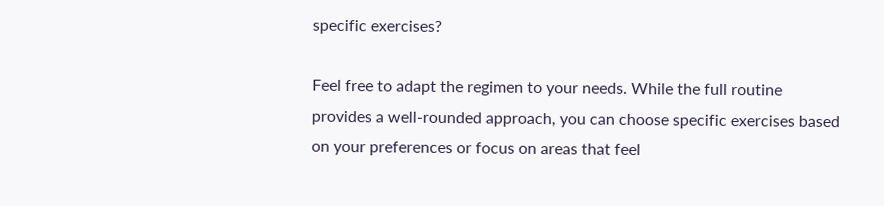specific exercises?

Feel free to adapt the regimen to your needs. While the full routine provides a well-rounded approach, you can choose specific exercises based on your preferences or focus on areas that feel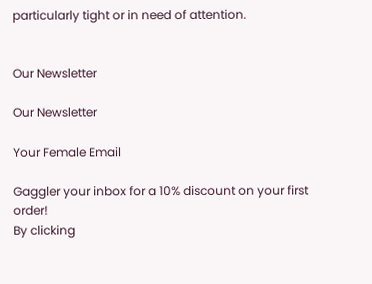particularly tight or in need of attention.


Our Newsletter

Our Newsletter

Your Female Email

Gaggler your inbox for a 10% discount on your first order!
By clicking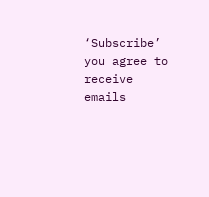‘Subscribe’ you agree to receive emails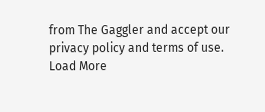from The Gaggler and accept our privacy policy and terms of use.
Load More